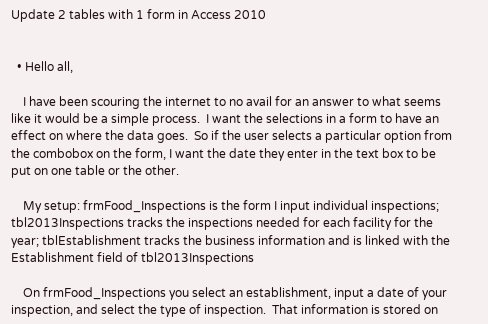Update 2 tables with 1 form in Access 2010


  • Hello all,

    I have been scouring the internet to no avail for an answer to what seems like it would be a simple process.  I want the selections in a form to have an effect on where the data goes.  So if the user selects a particular option from the combobox on the form, I want the date they enter in the text box to be put on one table or the other.

    My setup: frmFood_Inspections is the form I input individual inspections; tbl2013Inspections tracks the inspections needed for each facility for the year; tblEstablishment tracks the business information and is linked with the Establishment field of tbl2013Inspections

    On frmFood_Inspections you select an establishment, input a date of your inspection, and select the type of inspection.  That information is stored on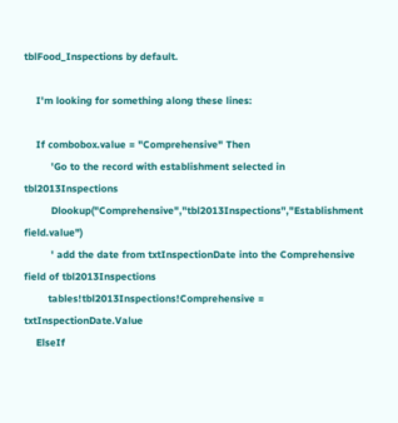tblFood_Inspections by default.

    I'm looking for something along these lines:

    If combobox.value = "Comprehensive" Then
         'Go to the record with establishment selected in tbl2013Inspections
         Dlookup("Comprehensive","tbl2013Inspections","Establishment field.value")
         ' add the date from txtInspectionDate into the Comprehensive field of tbl2013Inspections
        tables!tbl2013Inspections!Comprehensive = txtInspectionDate.Value
    ElseIf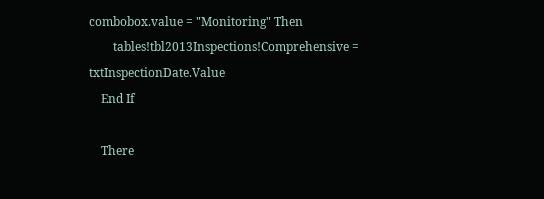combobox.value = "Monitoring" Then
        tables!tbl2013Inspections!Comprehensive = txtInspectionDate.Value
    End If

    There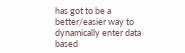has got to be a better/easier way to dynamically enter data based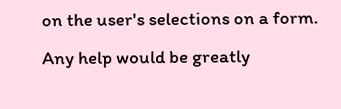on the user's selections on a form.  Any help would be greatly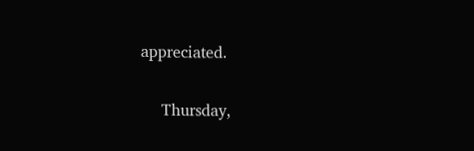appreciated.

    Thursday,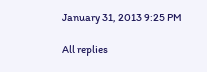January 31, 2013 9:25 PM

All replies